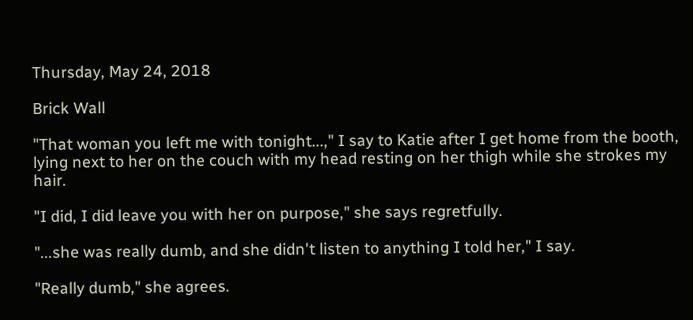Thursday, May 24, 2018

Brick Wall

"That woman you left me with tonight...," I say to Katie after I get home from the booth, lying next to her on the couch with my head resting on her thigh while she strokes my hair.

"I did, I did leave you with her on purpose," she says regretfully.

"...she was really dumb, and she didn't listen to anything I told her," I say.

"Really dumb," she agrees.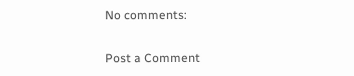No comments:

Post a Comment